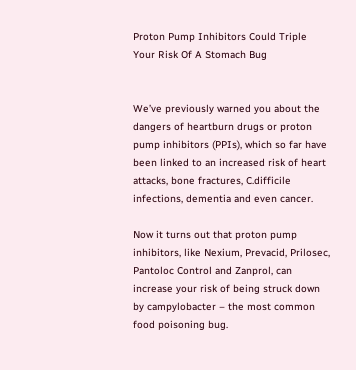Proton Pump Inhibitors Could Triple Your Risk Of A Stomach Bug


We’ve previously warned you about the dangers of heartburn drugs or proton pump inhibitors (PPIs), which so far have been linked to an increased risk of heart attacks, bone fractures, C.difficile infections, dementia and even cancer.

Now it turns out that proton pump inhibitors, like Nexium, Prevacid, Prilosec, Pantoloc Control and Zanprol, can increase your risk of being struck down by campylobacter – the most common food poisoning bug.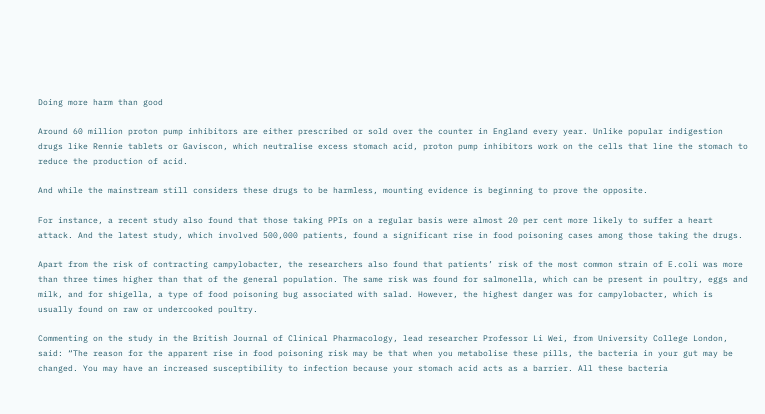Doing more harm than good

Around 60 million proton pump inhibitors are either prescribed or sold over the counter in England every year. Unlike popular indigestion drugs like Rennie tablets or Gaviscon, which neutralise excess stomach acid, proton pump inhibitors work on the cells that line the stomach to reduce the production of acid.

And while the mainstream still considers these drugs to be harmless, mounting evidence is beginning to prove the opposite.

For instance, a recent study also found that those taking PPIs on a regular basis were almost 20 per cent more likely to suffer a heart attack. And the latest study, which involved 500,000 patients, found a significant rise in food poisoning cases among those taking the drugs.

Apart from the risk of contracting campylobacter, the researchers also found that patients’ risk of the most common strain of E.coli was more than three times higher than that of the general population. The same risk was found for salmonella, which can be present in poultry, eggs and milk, and for shigella, a type of food poisoning bug associated with salad. However, the highest danger was for campylobacter, which is usually found on raw or undercooked poultry.

Commenting on the study in the British Journal of Clinical Pharmacology, lead researcher Professor Li Wei, from University College London, said: “The reason for the apparent rise in food poisoning risk may be that when you metabolise these pills, the bacteria in your gut may be changed. You may have an increased susceptibility to infection because your stomach acid acts as a barrier. All these bacteria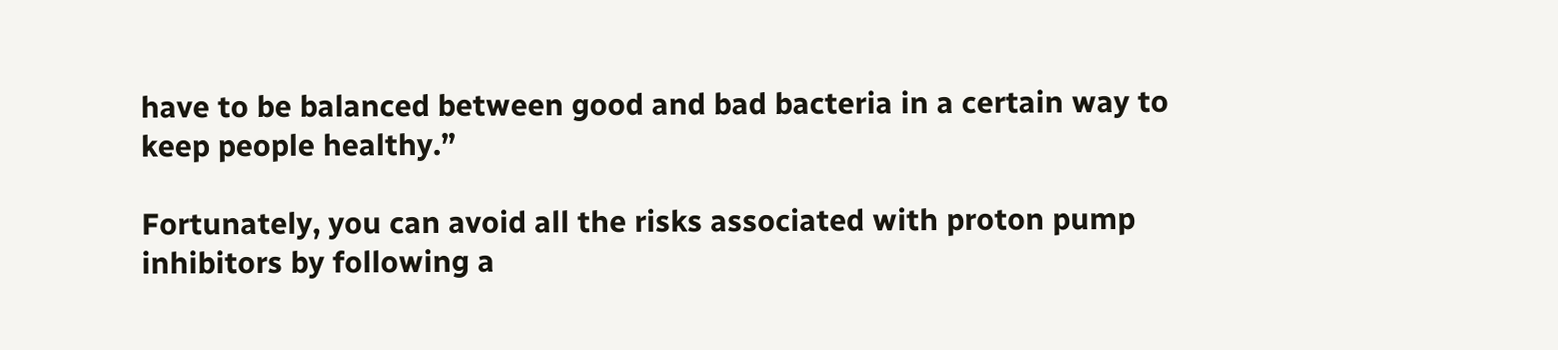have to be balanced between good and bad bacteria in a certain way to keep people healthy.”

Fortunately, you can avoid all the risks associated with proton pump inhibitors by following a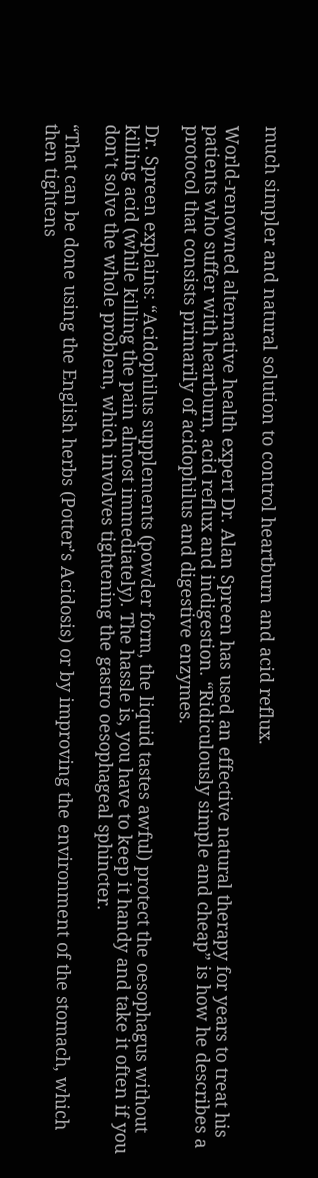much simpler and natural solution to control heartburn and acid reflux.

World-renowned alternative health expert Dr. Alan Spreen has used an effective natural therapy for years to treat his patients who suffer with heartburn, acid reflux and indigestion. “Ridiculously simple and cheap” is how he describes a protocol that consists primarily of acidophilus and digestive enzymes.

Dr. Spreen explains: “Acidophilus supplements (powder form, the liquid tastes awful) protect the oesophagus without killing acid (while killing the pain almost immediately). The hassle is, you have to keep it handy and take it often if you don’t solve the whole problem, which involves tightening the gastro oesophageal sphincter.

“That can be done using the English herbs (Potter’s Acidosis) or by improving the environment of the stomach, which then tightens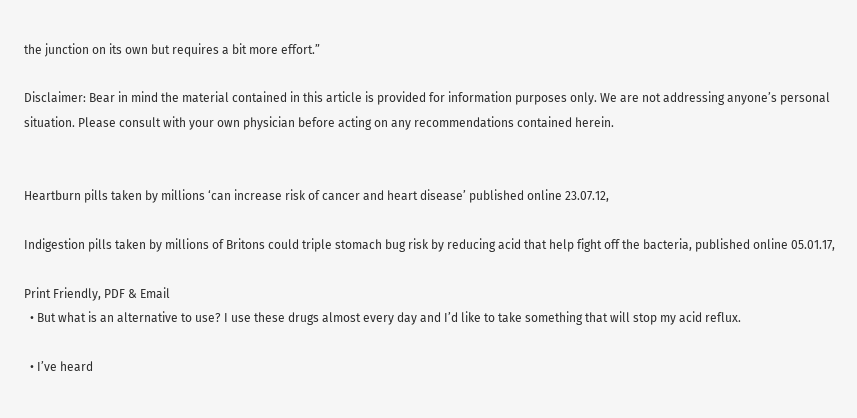the junction on its own but requires a bit more effort.”

Disclaimer: Bear in mind the material contained in this article is provided for information purposes only. We are not addressing anyone’s personal situation. Please consult with your own physician before acting on any recommendations contained herein.


Heartburn pills taken by millions ‘can increase risk of cancer and heart disease’ published online 23.07.12,

Indigestion pills taken by millions of Britons could triple stomach bug risk by reducing acid that help fight off the bacteria, published online 05.01.17,

Print Friendly, PDF & Email
  • But what is an alternative to use? I use these drugs almost every day and I’d like to take something that will stop my acid reflux.

  • I’ve heard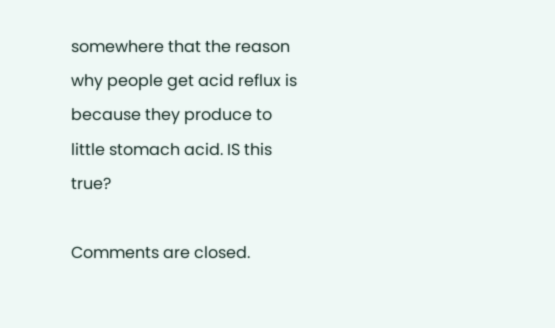somewhere that the reason why people get acid reflux is because they produce to little stomach acid. IS this true?

Comments are closed.